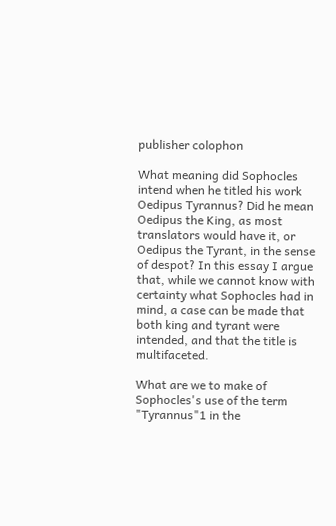publisher colophon

What meaning did Sophocles intend when he titled his work Oedipus Tyrannus? Did he mean Oedipus the King, as most translators would have it, or Oedipus the Tyrant, in the sense of despot? In this essay I argue that, while we cannot know with certainty what Sophocles had in mind, a case can be made that both king and tyrant were intended, and that the title is multifaceted.

What are we to make of Sophocles's use of the term "Tyrannus"1 in the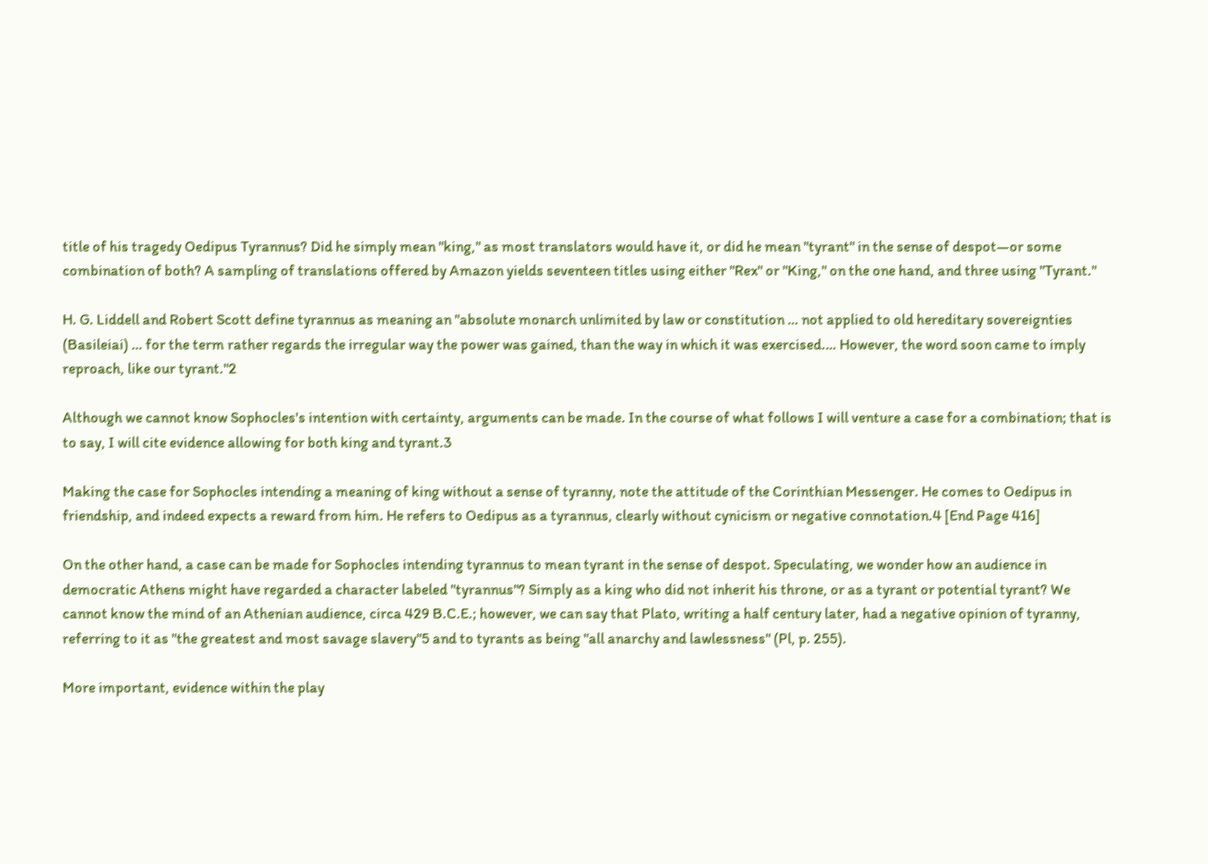title of his tragedy Oedipus Tyrannus? Did he simply mean "king," as most translators would have it, or did he mean "tyrant" in the sense of despot—or some combination of both? A sampling of translations offered by Amazon yields seventeen titles using either "Rex" or "King," on the one hand, and three using "Tyrant."

H. G. Liddell and Robert Scott define tyrannus as meaning an "absolute monarch unlimited by law or constitution … not applied to old hereditary sovereignties (Basileiai) … for the term rather regards the irregular way the power was gained, than the way in which it was exercised.… However, the word soon came to imply reproach, like our tyrant."2

Although we cannot know Sophocles's intention with certainty, arguments can be made. In the course of what follows I will venture a case for a combination; that is to say, I will cite evidence allowing for both king and tyrant.3

Making the case for Sophocles intending a meaning of king without a sense of tyranny, note the attitude of the Corinthian Messenger. He comes to Oedipus in friendship, and indeed expects a reward from him. He refers to Oedipus as a tyrannus, clearly without cynicism or negative connotation.4 [End Page 416]

On the other hand, a case can be made for Sophocles intending tyrannus to mean tyrant in the sense of despot. Speculating, we wonder how an audience in democratic Athens might have regarded a character labeled "tyrannus"? Simply as a king who did not inherit his throne, or as a tyrant or potential tyrant? We cannot know the mind of an Athenian audience, circa 429 B.C.E.; however, we can say that Plato, writing a half century later, had a negative opinion of tyranny, referring to it as "the greatest and most savage slavery"5 and to tyrants as being "all anarchy and lawlessness" (Pl, p. 255).

More important, evidence within the play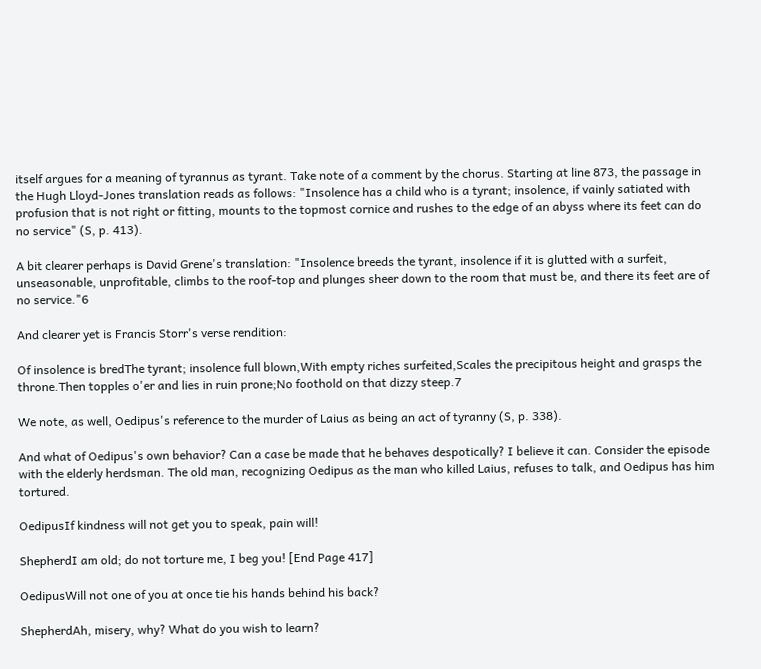itself argues for a meaning of tyrannus as tyrant. Take note of a comment by the chorus. Starting at line 873, the passage in the Hugh Lloyd-Jones translation reads as follows: "Insolence has a child who is a tyrant; insolence, if vainly satiated with profusion that is not right or fitting, mounts to the topmost cornice and rushes to the edge of an abyss where its feet can do no service" (S, p. 413).

A bit clearer perhaps is David Grene's translation: "Insolence breeds the tyrant, insolence if it is glutted with a surfeit, unseasonable, unprofitable, climbs to the roof-top and plunges sheer down to the room that must be, and there its feet are of no service."6

And clearer yet is Francis Storr's verse rendition:

Of insolence is bredThe tyrant; insolence full blown,With empty riches surfeited,Scales the precipitous height and grasps the throne.Then topples o'er and lies in ruin prone;No foothold on that dizzy steep.7

We note, as well, Oedipus's reference to the murder of Laius as being an act of tyranny (S, p. 338).

And what of Oedipus's own behavior? Can a case be made that he behaves despotically? I believe it can. Consider the episode with the elderly herdsman. The old man, recognizing Oedipus as the man who killed Laius, refuses to talk, and Oedipus has him tortured.

OedipusIf kindness will not get you to speak, pain will!

ShepherdI am old; do not torture me, I beg you! [End Page 417]

OedipusWill not one of you at once tie his hands behind his back?

ShepherdAh, misery, why? What do you wish to learn?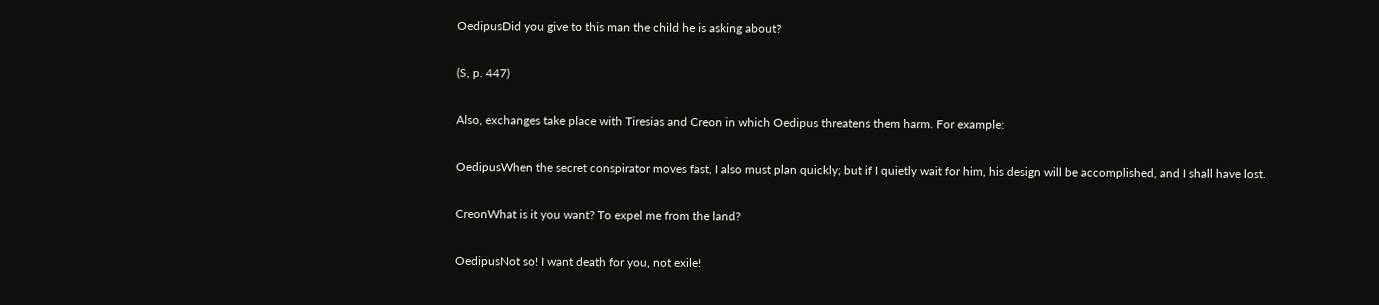OedipusDid you give to this man the child he is asking about?

(S, p. 447)

Also, exchanges take place with Tiresias and Creon in which Oedipus threatens them harm. For example:

OedipusWhen the secret conspirator moves fast, I also must plan quickly; but if I quietly wait for him, his design will be accomplished, and I shall have lost.

CreonWhat is it you want? To expel me from the land?

OedipusNot so! I want death for you, not exile!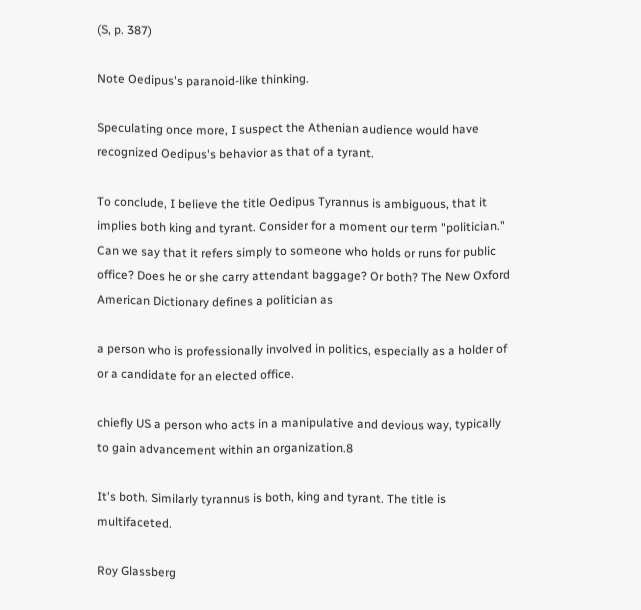(S, p. 387)

Note Oedipus's paranoid-like thinking.

Speculating once more, I suspect the Athenian audience would have recognized Oedipus's behavior as that of a tyrant.

To conclude, I believe the title Oedipus Tyrannus is ambiguous, that it implies both king and tyrant. Consider for a moment our term "politician." Can we say that it refers simply to someone who holds or runs for public office? Does he or she carry attendant baggage? Or both? The New Oxford American Dictionary defines a politician as

a person who is professionally involved in politics, especially as a holder of or a candidate for an elected office.

chiefly US a person who acts in a manipulative and devious way, typically to gain advancement within an organization.8

It's both. Similarly tyrannus is both, king and tyrant. The title is multifaceted.

Roy Glassberg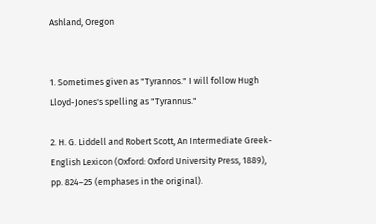Ashland, Oregon


1. Sometimes given as "Tyrannos." I will follow Hugh Lloyd-Jones's spelling as "Tyrannus."

2. H. G. Liddell and Robert Scott, An Intermediate Greek-English Lexicon (Oxford: Oxford University Press, 1889), pp. 824–25 (emphases in the original).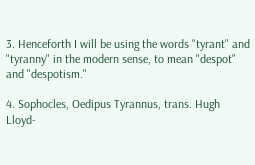3. Henceforth I will be using the words "tyrant" and "tyranny" in the modern sense, to mean "despot" and "despotism."

4. Sophocles, Oedipus Tyrannus, trans. Hugh Lloyd-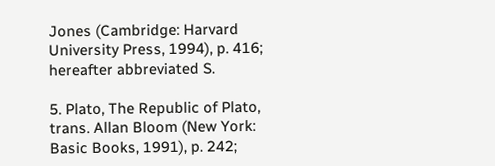Jones (Cambridge: Harvard University Press, 1994), p. 416; hereafter abbreviated S.

5. Plato, The Republic of Plato, trans. Allan Bloom (New York: Basic Books, 1991), p. 242;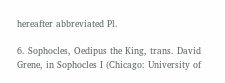hereafter abbreviated Pl.

6. Sophocles, Oedipus the King, trans. David Grene, in Sophocles I (Chicago: University of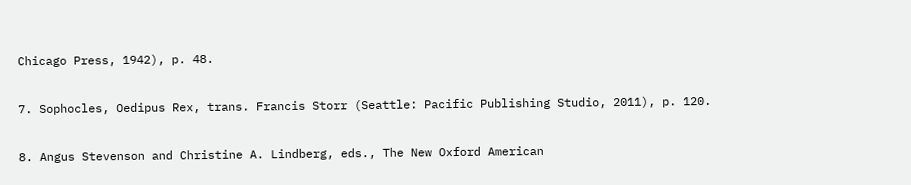Chicago Press, 1942), p. 48.

7. Sophocles, Oedipus Rex, trans. Francis Storr (Seattle: Pacific Publishing Studio, 2011), p. 120.

8. Angus Stevenson and Christine A. Lindberg, eds., The New Oxford American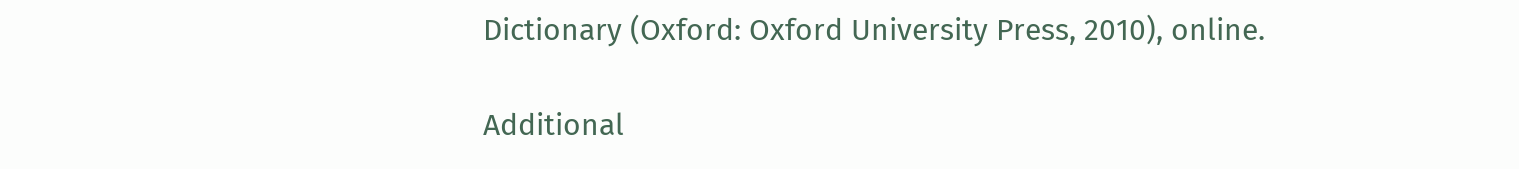Dictionary (Oxford: Oxford University Press, 2010), online.

Additional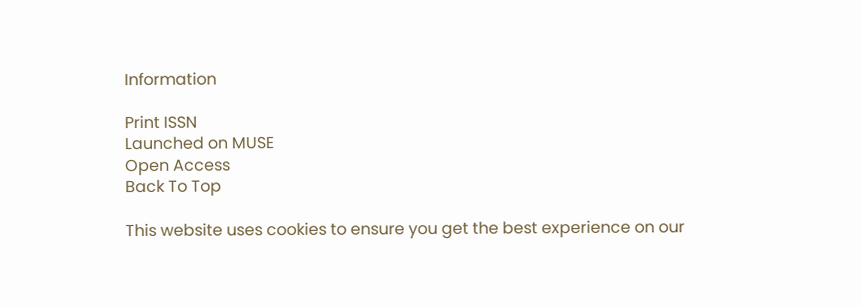Information

Print ISSN
Launched on MUSE
Open Access
Back To Top

This website uses cookies to ensure you get the best experience on our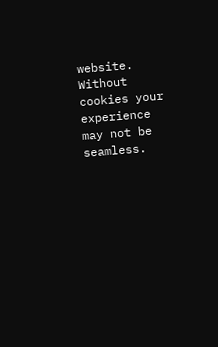website. Without cookies your experience may not be seamless.